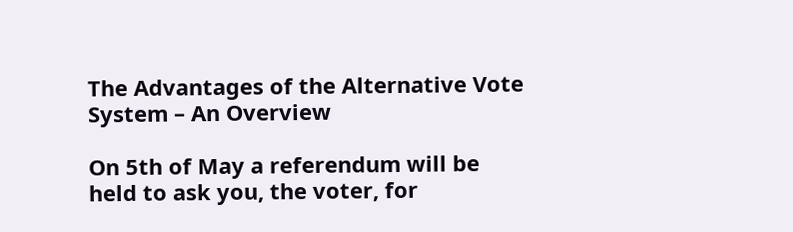The Advantages of the Alternative Vote System – An Overview

On 5th of May a referendum will be held to ask you, the voter, for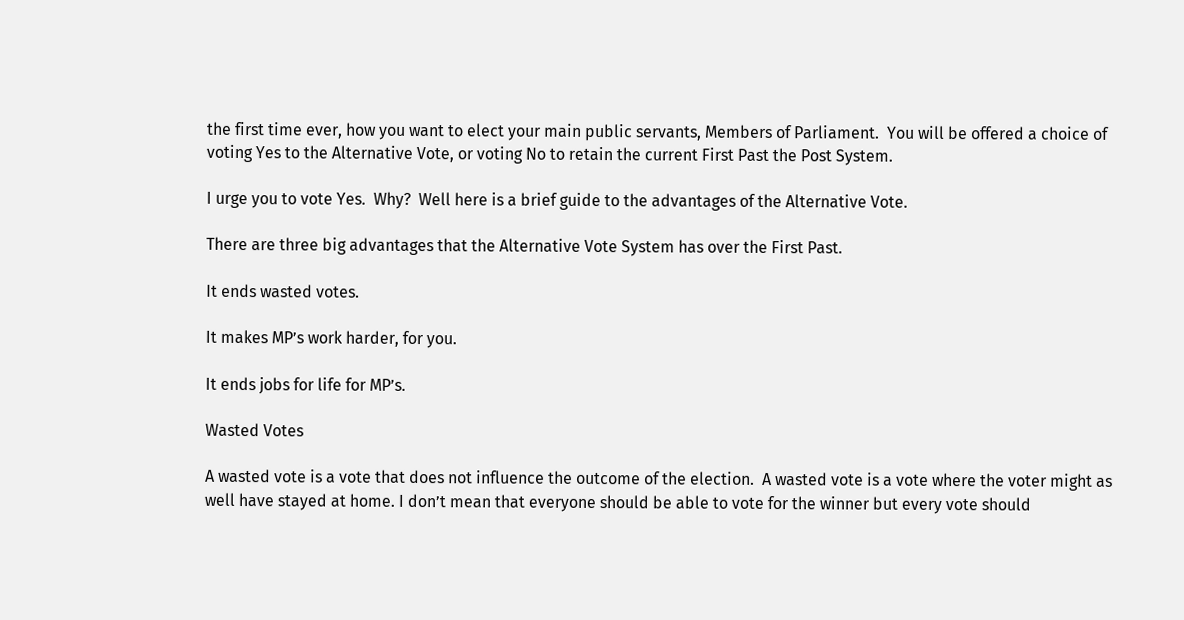the first time ever, how you want to elect your main public servants, Members of Parliament.  You will be offered a choice of voting Yes to the Alternative Vote, or voting No to retain the current First Past the Post System.

I urge you to vote Yes.  Why?  Well here is a brief guide to the advantages of the Alternative Vote.

There are three big advantages that the Alternative Vote System has over the First Past.

It ends wasted votes.

It makes MP’s work harder, for you.

It ends jobs for life for MP’s.

Wasted Votes

A wasted vote is a vote that does not influence the outcome of the election.  A wasted vote is a vote where the voter might as well have stayed at home. I don’t mean that everyone should be able to vote for the winner but every vote should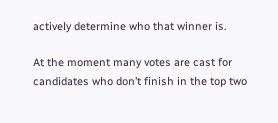actively determine who that winner is.

At the moment many votes are cast for candidates who don’t finish in the top two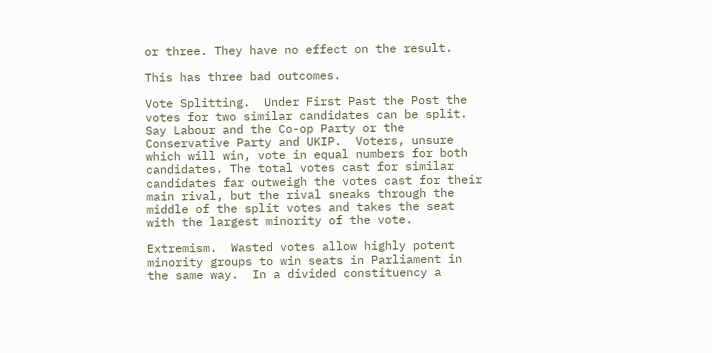or three. They have no effect on the result.

This has three bad outcomes.

Vote Splitting.  Under First Past the Post the votes for two similar candidates can be split.  Say Labour and the Co-op Party or the Conservative Party and UKIP.  Voters, unsure which will win, vote in equal numbers for both candidates. The total votes cast for similar candidates far outweigh the votes cast for their main rival, but the rival sneaks through the middle of the split votes and takes the seat with the largest minority of the vote.

Extremism.  Wasted votes allow highly potent minority groups to win seats in Parliament in the same way.  In a divided constituency a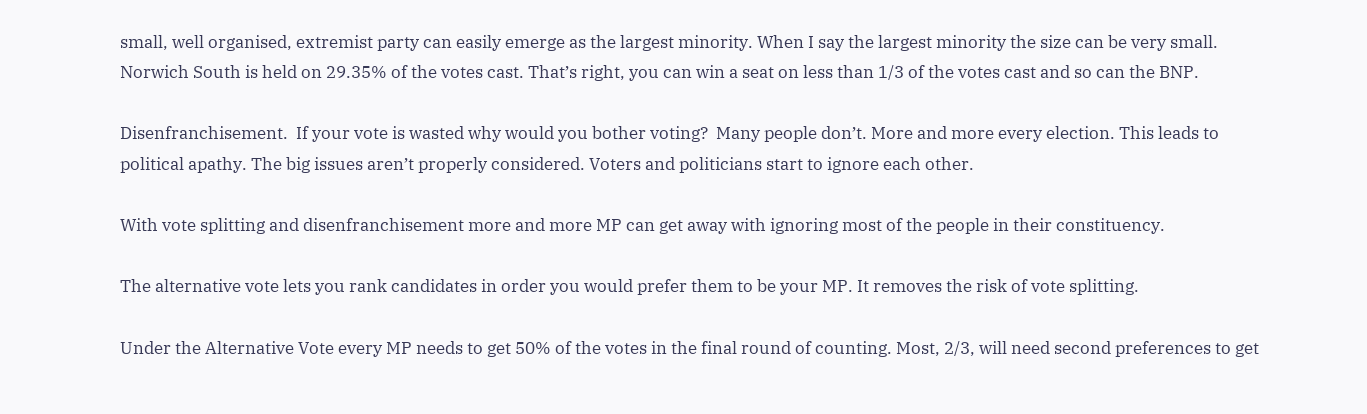small, well organised, extremist party can easily emerge as the largest minority. When I say the largest minority the size can be very small. Norwich South is held on 29.35% of the votes cast. That’s right, you can win a seat on less than 1/3 of the votes cast and so can the BNP.

Disenfranchisement.  If your vote is wasted why would you bother voting?  Many people don’t. More and more every election. This leads to political apathy. The big issues aren’t properly considered. Voters and politicians start to ignore each other.

With vote splitting and disenfranchisement more and more MP can get away with ignoring most of the people in their constituency.

The alternative vote lets you rank candidates in order you would prefer them to be your MP. It removes the risk of vote splitting.

Under the Alternative Vote every MP needs to get 50% of the votes in the final round of counting. Most, 2/3, will need second preferences to get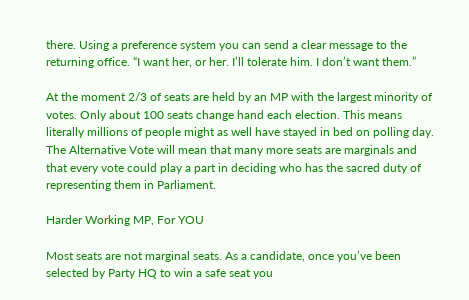there. Using a preference system you can send a clear message to the returning office. “I want her, or her. I’ll tolerate him. I don’t want them.”

At the moment 2/3 of seats are held by an MP with the largest minority of votes. Only about 100 seats change hand each election. This means literally millions of people might as well have stayed in bed on polling day. The Alternative Vote will mean that many more seats are marginals and that every vote could play a part in deciding who has the sacred duty of representing them in Parliament.

Harder Working MP, For YOU

Most seats are not marginal seats. As a candidate, once you’ve been selected by Party HQ to win a safe seat you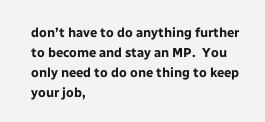don’t have to do anything further to become and stay an MP.  You only need to do one thing to keep your job,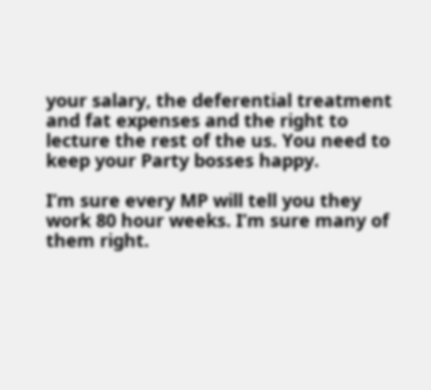your salary, the deferential treatment and fat expenses and the right to lecture the rest of the us. You need to keep your Party bosses happy.

I’m sure every MP will tell you they work 80 hour weeks. I’m sure many of them right.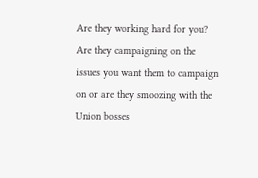Are they working hard for you? Are they campaigning on the issues you want them to campaign on or are they smoozing with the Union bosses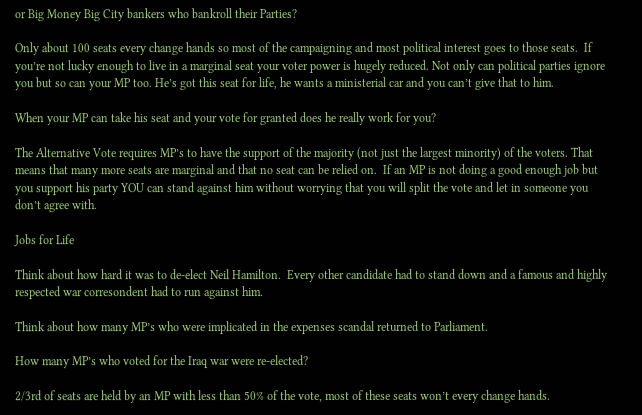or Big Money Big City bankers who bankroll their Parties?

Only about 100 seats every change hands so most of the campaigning and most political interest goes to those seats.  If you’re not lucky enough to live in a marginal seat your voter power is hugely reduced. Not only can political parties ignore you but so can your MP too. He’s got this seat for life, he wants a ministerial car and you can’t give that to him.

When your MP can take his seat and your vote for granted does he really work for you?

The Alternative Vote requires MP’s to have the support of the majority (not just the largest minority) of the voters. That means that many more seats are marginal and that no seat can be relied on.  If an MP is not doing a good enough job but you support his party YOU can stand against him without worrying that you will split the vote and let in someone you don’t agree with.

Jobs for Life

Think about how hard it was to de-elect Neil Hamilton.  Every other candidate had to stand down and a famous and highly respected war corresondent had to run against him.

Think about how many MP’s who were implicated in the expenses scandal returned to Parliament.

How many MP’s who voted for the Iraq war were re-elected?

2/3rd of seats are held by an MP with less than 50% of the vote, most of these seats won’t every change hands.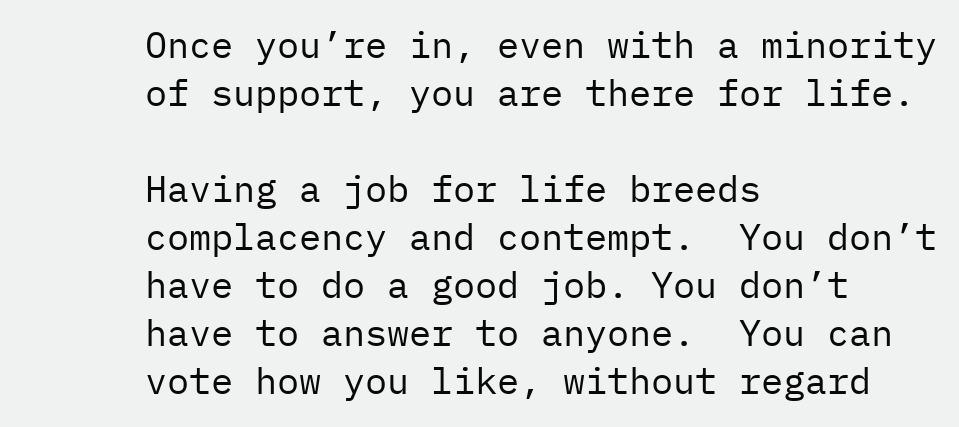Once you’re in, even with a minority of support, you are there for life.

Having a job for life breeds complacency and contempt.  You don’t have to do a good job. You don’t have to answer to anyone.  You can vote how you like, without regard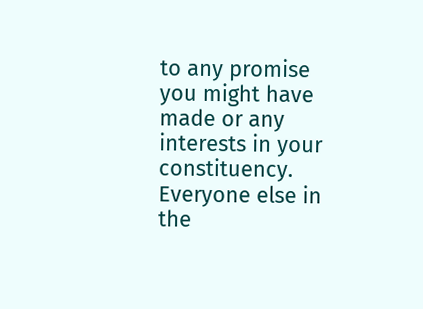to any promise you might have made or any interests in your constituency.  Everyone else in the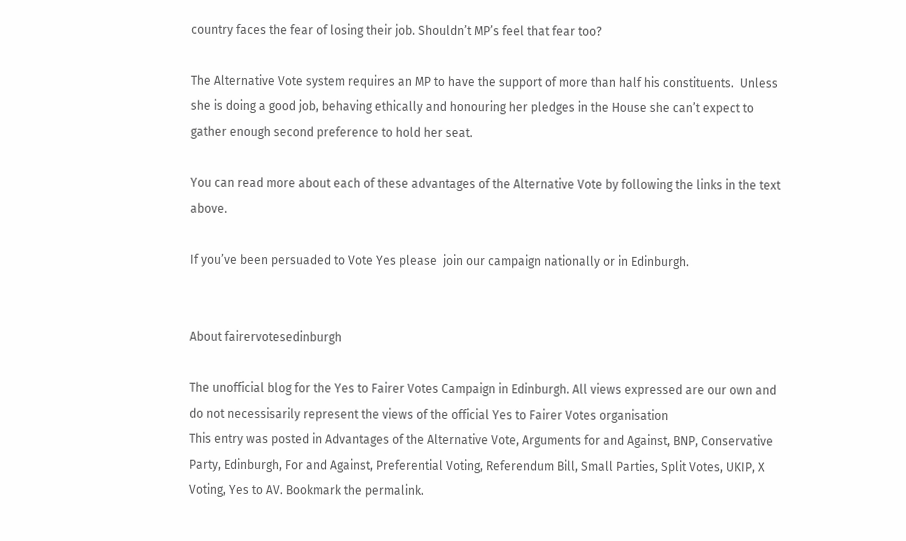country faces the fear of losing their job. Shouldn’t MP’s feel that fear too?

The Alternative Vote system requires an MP to have the support of more than half his constituents.  Unless she is doing a good job, behaving ethically and honouring her pledges in the House she can’t expect to gather enough second preference to hold her seat.

You can read more about each of these advantages of the Alternative Vote by following the links in the text above.

If you’ve been persuaded to Vote Yes please  join our campaign nationally or in Edinburgh.


About fairervotesedinburgh

The unofficial blog for the Yes to Fairer Votes Campaign in Edinburgh. All views expressed are our own and do not necessisarily represent the views of the official Yes to Fairer Votes organisation
This entry was posted in Advantages of the Alternative Vote, Arguments for and Against, BNP, Conservative Party, Edinburgh, For and Against, Preferential Voting, Referendum Bill, Small Parties, Split Votes, UKIP, X Voting, Yes to AV. Bookmark the permalink.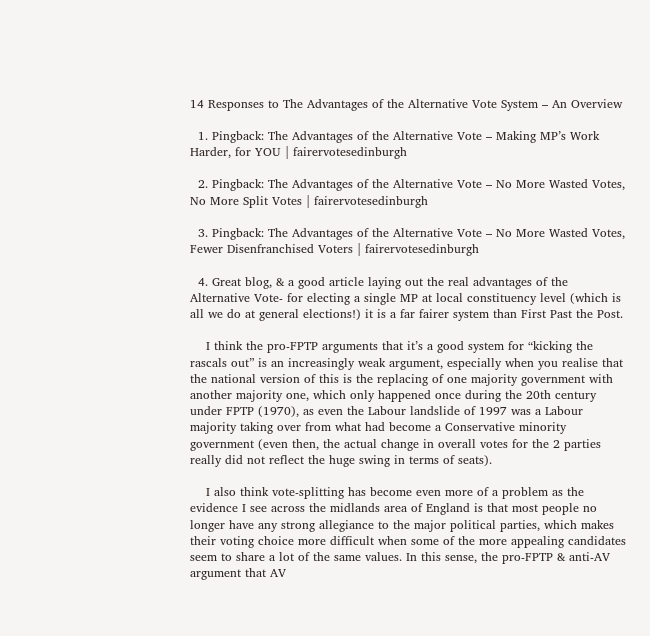14 Responses to The Advantages of the Alternative Vote System – An Overview

  1. Pingback: The Advantages of the Alternative Vote – Making MP’s Work Harder, for YOU | fairervotesedinburgh

  2. Pingback: The Advantages of the Alternative Vote – No More Wasted Votes, No More Split Votes | fairervotesedinburgh

  3. Pingback: The Advantages of the Alternative Vote – No More Wasted Votes, Fewer Disenfranchised Voters | fairervotesedinburgh

  4. Great blog, & a good article laying out the real advantages of the Alternative Vote- for electing a single MP at local constituency level (which is all we do at general elections!) it is a far fairer system than First Past the Post.

    I think the pro-FPTP arguments that it’s a good system for “kicking the rascals out” is an increasingly weak argument, especially when you realise that the national version of this is the replacing of one majority government with another majority one, which only happened once during the 20th century under FPTP (1970), as even the Labour landslide of 1997 was a Labour majority taking over from what had become a Conservative minority government (even then, the actual change in overall votes for the 2 parties really did not reflect the huge swing in terms of seats).

    I also think vote-splitting has become even more of a problem as the evidence I see across the midlands area of England is that most people no longer have any strong allegiance to the major political parties, which makes their voting choice more difficult when some of the more appealing candidates seem to share a lot of the same values. In this sense, the pro-FPTP & anti-AV argument that AV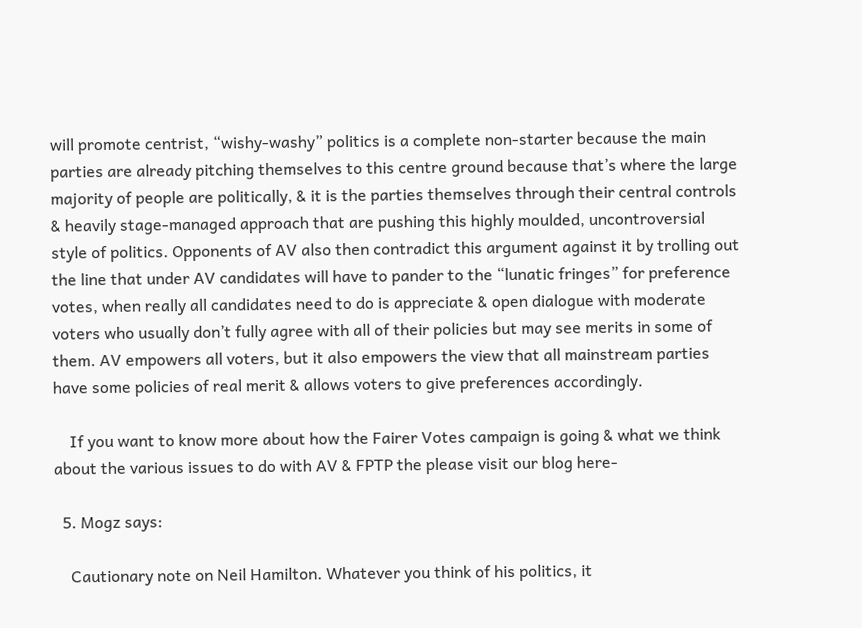will promote centrist, “wishy-washy” politics is a complete non-starter because the main parties are already pitching themselves to this centre ground because that’s where the large majority of people are politically, & it is the parties themselves through their central controls & heavily stage-managed approach that are pushing this highly moulded, uncontroversial style of politics. Opponents of AV also then contradict this argument against it by trolling out the line that under AV candidates will have to pander to the “lunatic fringes” for preference votes, when really all candidates need to do is appreciate & open dialogue with moderate voters who usually don’t fully agree with all of their policies but may see merits in some of them. AV empowers all voters, but it also empowers the view that all mainstream parties have some policies of real merit & allows voters to give preferences accordingly.

    If you want to know more about how the Fairer Votes campaign is going & what we think about the various issues to do with AV & FPTP the please visit our blog here-

  5. Mogz says:

    Cautionary note on Neil Hamilton. Whatever you think of his politics, it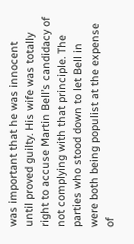was important that he was innocent until proved guilty. His wife was totally right to accuse Martin Bell’s candidacy of not complying with that principle. The parties who stood down to let Bell in were both being populist at the expense of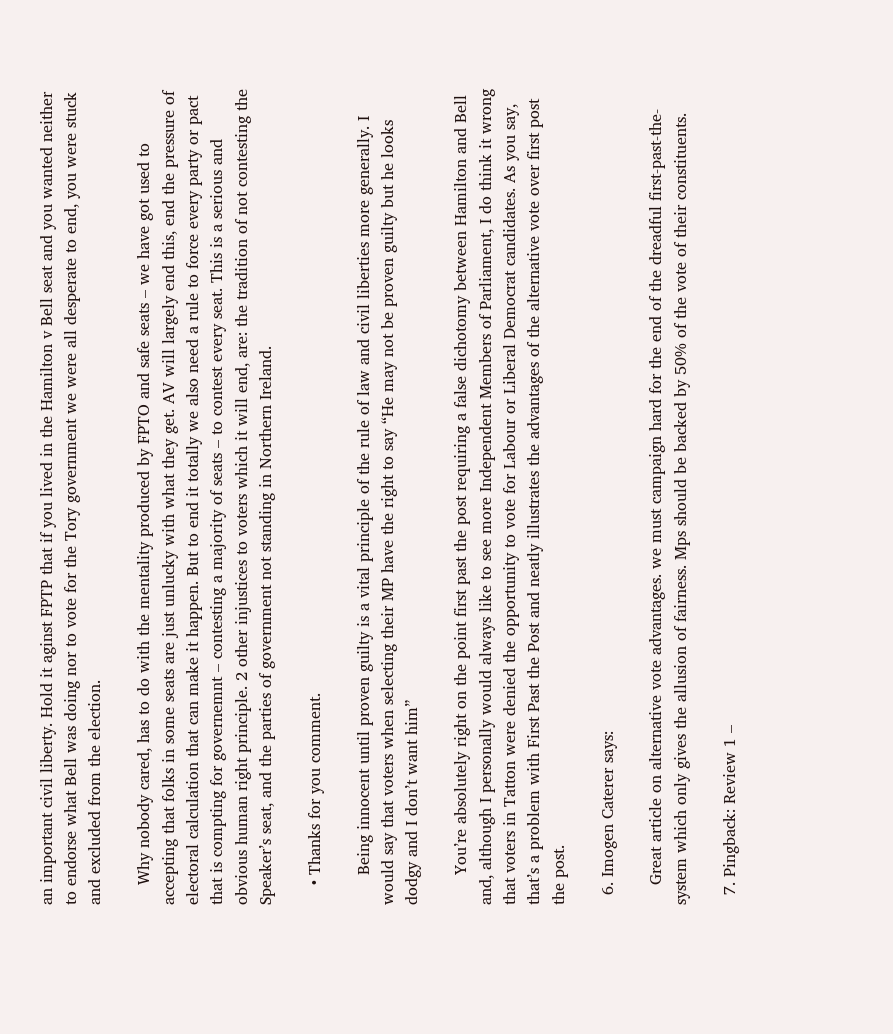an important civil liberty. Hold it aginst FPTP that if you lived in the Hamilton v Bell seat and you wanted neither to endorse what Bell was doing nor to vote for the Tory government we were all desperate to end, you were stuck and excluded from the election.

    Why nobody cared, has to do with the mentality produced by FPTO and safe seats – we have got used to accepting that folks in some seats are just unlucky with what they get. AV will largely end this, end the pressure of electoral calculation that can make it happen. But to end it totally we also need a rule to force every party or pact that is compting for governemnt – contesting a majority of seats – to contest every seat. This is a serious and obvious human right principle. 2 other injustices to voters which it will end, are: the tradition of not contesting the Speaker’s seat, and the parties of government not standing in Northern Ireland.

    • Thanks for you comment.

      Being innocent until proven guilty is a vital principle of the rule of law and civil liberties more generally. I would say that voters when selecting their MP have the right to say “He may not be proven guilty but he looks dodgy and I don’t want him”

      You’re absolutely right on the point first past the post requiring a false dichotomy between Hamilton and Bell and, although I personally would always like to see more Independent Members of Parliament, I do think it wrong that voters in Tatton were denied the opportunity to vote for Labour or Liberal Democrat candidates. As you say, that’s a problem with First Past the Post and neatly illustrates the advantages of the alternative vote over first post the post.

  6. Imogen Caterer says:

    Great article on alternative vote advantages. we must campaign hard for the end of the dreadful first-past-the-system which only gives the allusion of fairness. Mps should be backed by 50% of the vote of their constituents.

  7. Pingback: Review 1 –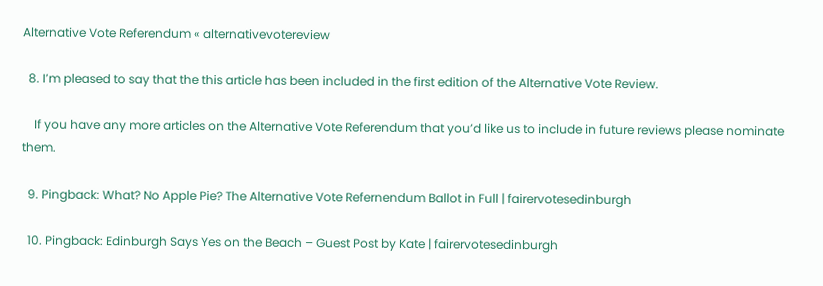Alternative Vote Referendum « alternativevotereview

  8. I’m pleased to say that the this article has been included in the first edition of the Alternative Vote Review.

    If you have any more articles on the Alternative Vote Referendum that you’d like us to include in future reviews please nominate them.

  9. Pingback: What? No Apple Pie? The Alternative Vote Refernendum Ballot in Full | fairervotesedinburgh

  10. Pingback: Edinburgh Says Yes on the Beach – Guest Post by Kate | fairervotesedinburgh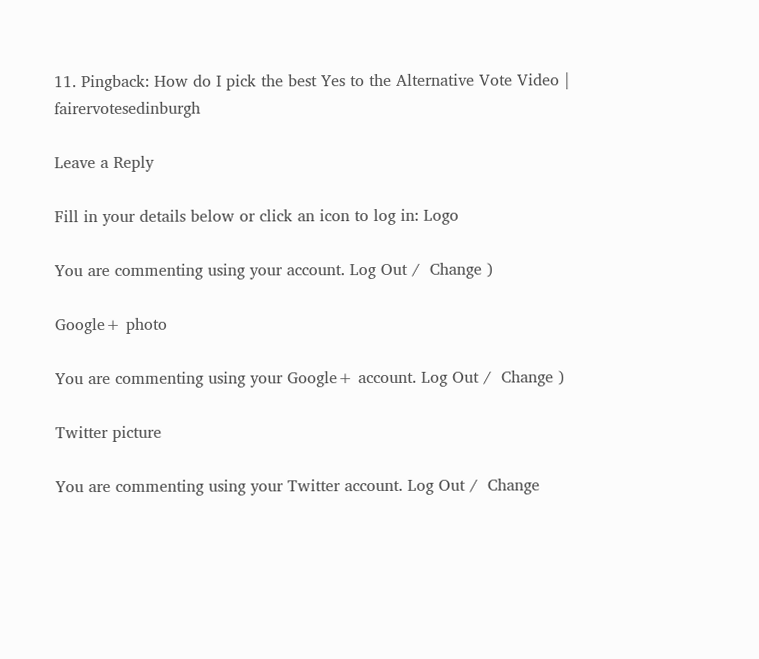11. Pingback: How do I pick the best Yes to the Alternative Vote Video | fairervotesedinburgh

Leave a Reply

Fill in your details below or click an icon to log in: Logo

You are commenting using your account. Log Out /  Change )

Google+ photo

You are commenting using your Google+ account. Log Out /  Change )

Twitter picture

You are commenting using your Twitter account. Log Out /  Change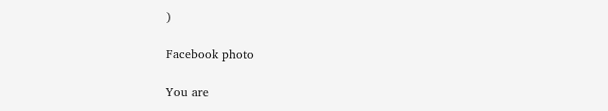)

Facebook photo

You are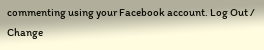commenting using your Facebook account. Log Out /  Change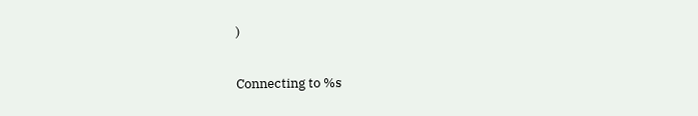)


Connecting to %s